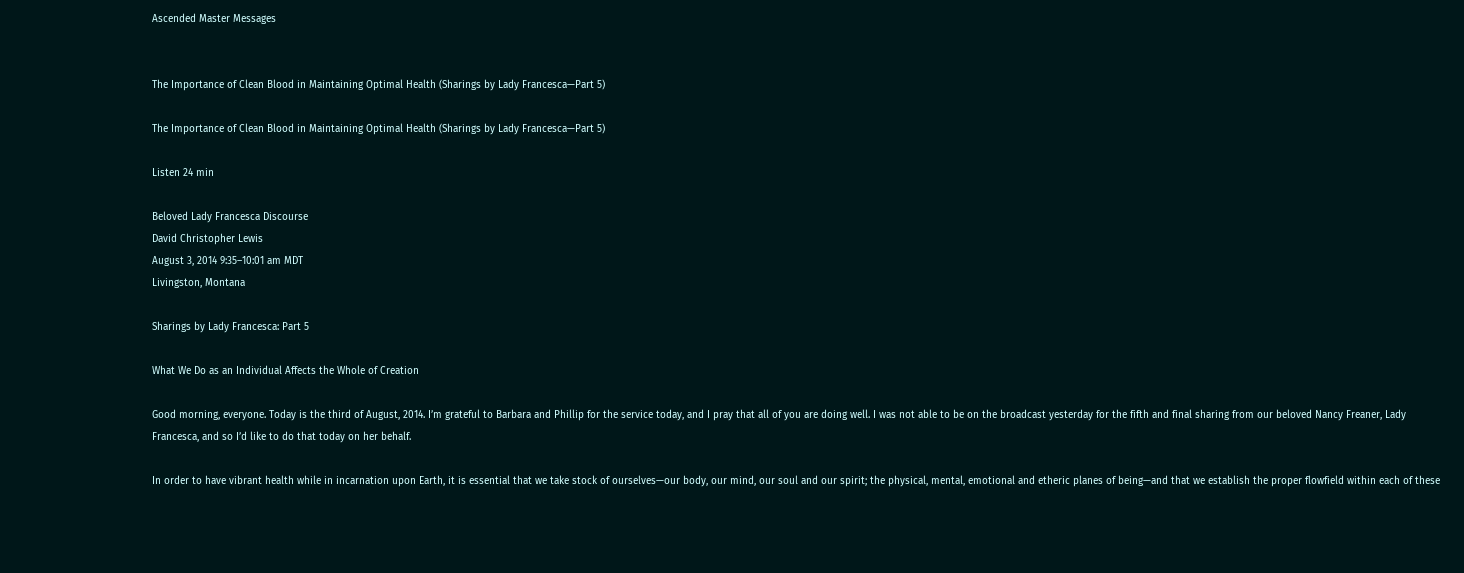Ascended Master Messages


The Importance of Clean Blood in Maintaining Optimal Health (Sharings by Lady Francesca—Part 5)

The Importance of Clean Blood in Maintaining Optimal Health (Sharings by Lady Francesca—Part 5)

Listen 24 min

Beloved Lady Francesca Discourse
David Christopher Lewis
August 3, 2014 9:35–10:01 am MDT
Livingston, Montana

Sharings by Lady Francesca: Part 5

What We Do as an Individual Affects the Whole of Creation

Good morning, everyone. Today is the third of August, 2014. I’m grateful to Barbara and Phillip for the service today, and I pray that all of you are doing well. I was not able to be on the broadcast yesterday for the fifth and final sharing from our beloved Nancy Freaner, Lady Francesca, and so I’d like to do that today on her behalf.

In order to have vibrant health while in incarnation upon Earth, it is essential that we take stock of ourselves—our body, our mind, our soul and our spirit; the physical, mental, emotional and etheric planes of being—and that we establish the proper flowfield within each of these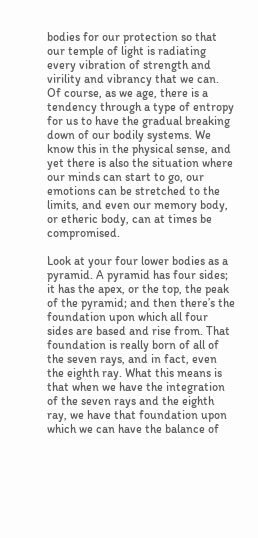bodies for our protection so that our temple of light is radiating every vibration of strength and virility and vibrancy that we can. Of course, as we age, there is a tendency through a type of entropy for us to have the gradual breaking down of our bodily systems. We know this in the physical sense, and yet there is also the situation where our minds can start to go, our emotions can be stretched to the limits, and even our memory body, or etheric body, can at times be compromised.

Look at your four lower bodies as a pyramid. A pyramid has four sides; it has the apex, or the top, the peak of the pyramid; and then there’s the foundation upon which all four sides are based and rise from. That foundation is really born of all of the seven rays, and in fact, even the eighth ray. What this means is that when we have the integration of the seven rays and the eighth ray, we have that foundation upon which we can have the balance of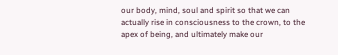our body, mind, soul and spirit so that we can actually rise in consciousness to the crown, to the apex of being, and ultimately make our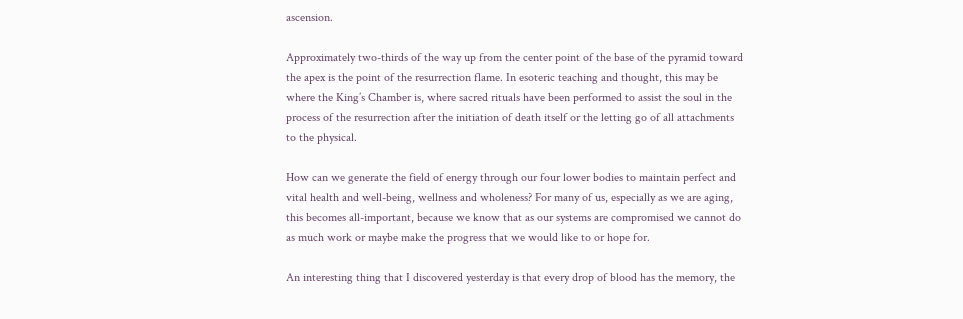ascension.

Approximately two-thirds of the way up from the center point of the base of the pyramid toward the apex is the point of the resurrection flame. In esoteric teaching and thought, this may be where the King’s Chamber is, where sacred rituals have been performed to assist the soul in the process of the resurrection after the initiation of death itself or the letting go of all attachments to the physical.

How can we generate the field of energy through our four lower bodies to maintain perfect and vital health and well-being, wellness and wholeness? For many of us, especially as we are aging, this becomes all-important, because we know that as our systems are compromised we cannot do as much work or maybe make the progress that we would like to or hope for.

An interesting thing that I discovered yesterday is that every drop of blood has the memory, the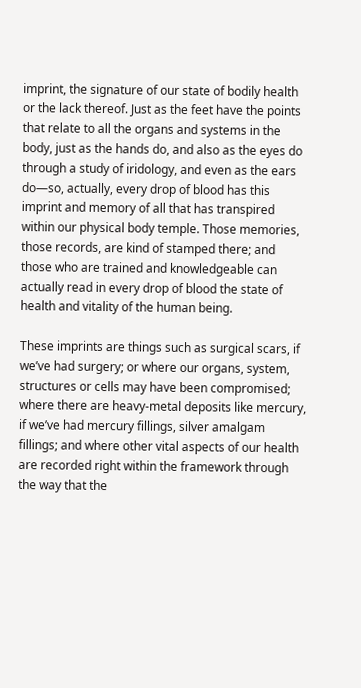imprint, the signature of our state of bodily health or the lack thereof. Just as the feet have the points that relate to all the organs and systems in the body, just as the hands do, and also as the eyes do through a study of iridology, and even as the ears do—so, actually, every drop of blood has this imprint and memory of all that has transpired within our physical body temple. Those memories, those records, are kind of stamped there; and those who are trained and knowledgeable can actually read in every drop of blood the state of health and vitality of the human being.

These imprints are things such as surgical scars, if we’ve had surgery; or where our organs, system, structures or cells may have been compromised; where there are heavy-metal deposits like mercury, if we’ve had mercury fillings, silver amalgam fillings; and where other vital aspects of our health are recorded right within the framework through the way that the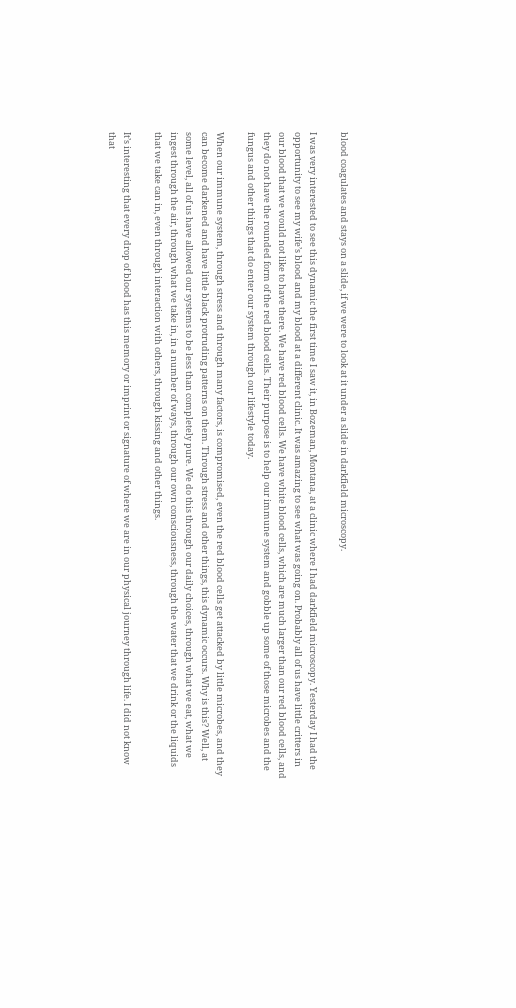blood coagulates and stays on a slide, if we were to look at it under a slide in darkfield microscopy.

I was very interested to see this dynamic the first time I saw it, in Bozeman, Montana, at a clinic where I had darkfield microscopy. Yesterday I had the opportunity to see my wife’s blood and my blood at a different clinic. It was amazing to see what was going on. Probably all of us have little critters in our blood that we would not like to have there. We have red blood cells. We have white blood cells, which are much larger than our red blood cells, and they do not have the rounded form of the red blood cells. Their purpose is to help our immune system and gobble up some of those microbes and the fungus and other things that do enter our system through our lifestyle today.

When our immune system, through stress and through many factors, is compromised, even the red blood cells get attacked by little microbes, and they can become darkened and have little black protruding patterns on them. Through stress and other things, this dynamic occurs. Why is this? Well, at some level, all of us have allowed our systems to be less than completely pure. We do this through our daily choices, through what we eat, what we ingest through the air, through what we take in, in a number of ways, through our own consciousness, through the water that we drink or the liquids that we take can in, even through interaction with others, through kissing and other things.

It’s interesting that every drop of blood has this memory or imprint or signature of where we are in our physical journey through life. I did not know that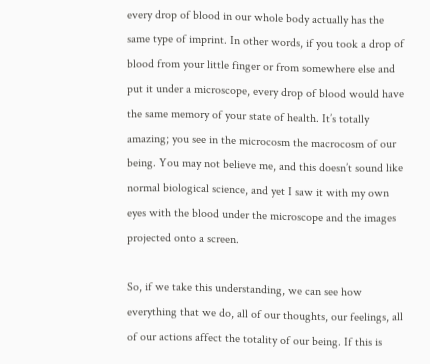every drop of blood in our whole body actually has the same type of imprint. In other words, if you took a drop of blood from your little finger or from somewhere else and put it under a microscope, every drop of blood would have the same memory of your state of health. It’s totally amazing; you see in the microcosm the macrocosm of our being. You may not believe me, and this doesn’t sound like normal biological science, and yet I saw it with my own eyes with the blood under the microscope and the images projected onto a screen.

So, if we take this understanding, we can see how everything that we do, all of our thoughts, our feelings, all of our actions affect the totality of our being. If this is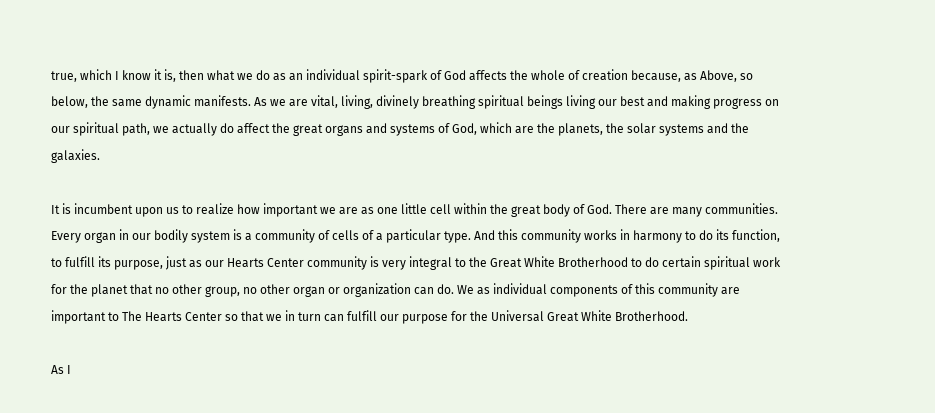true, which I know it is, then what we do as an individual spirit-spark of God affects the whole of creation because, as Above, so below, the same dynamic manifests. As we are vital, living, divinely breathing spiritual beings living our best and making progress on our spiritual path, we actually do affect the great organs and systems of God, which are the planets, the solar systems and the galaxies.

It is incumbent upon us to realize how important we are as one little cell within the great body of God. There are many communities. Every organ in our bodily system is a community of cells of a particular type. And this community works in harmony to do its function, to fulfill its purpose, just as our Hearts Center community is very integral to the Great White Brotherhood to do certain spiritual work for the planet that no other group, no other organ or organization can do. We as individual components of this community are important to The Hearts Center so that we in turn can fulfill our purpose for the Universal Great White Brotherhood.

As I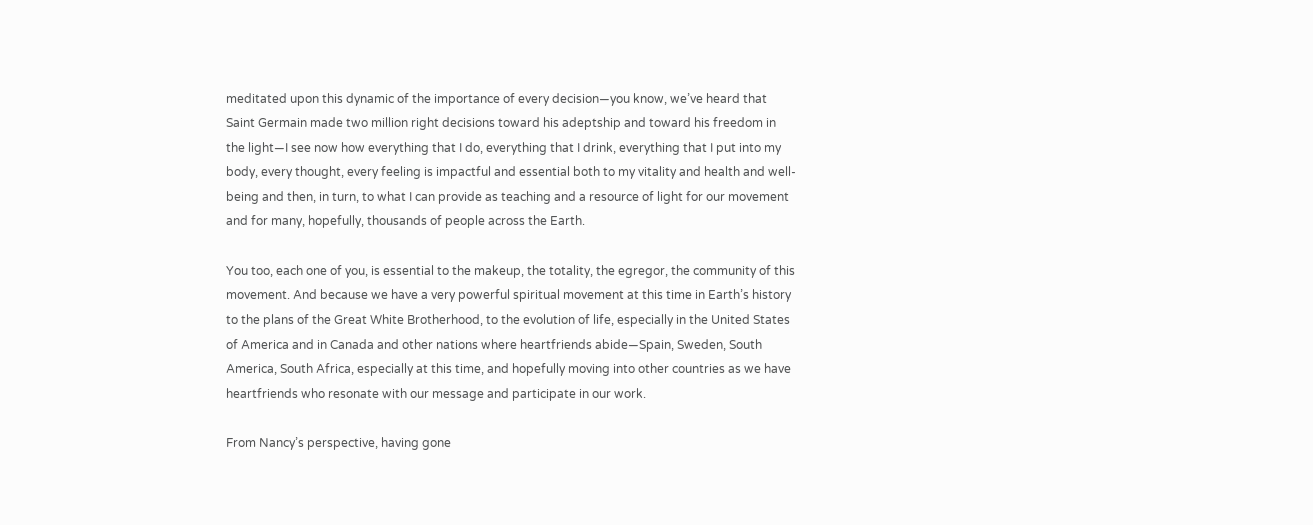meditated upon this dynamic of the importance of every decision—you know, we’ve heard that Saint Germain made two million right decisions toward his adeptship and toward his freedom in the light—I see now how everything that I do, everything that I drink, everything that I put into my body, every thought, every feeling is impactful and essential both to my vitality and health and well-being and then, in turn, to what I can provide as teaching and a resource of light for our movement and for many, hopefully, thousands of people across the Earth.

You too, each one of you, is essential to the makeup, the totality, the egregor, the community of this movement. And because we have a very powerful spiritual movement at this time in Earth’s history to the plans of the Great White Brotherhood, to the evolution of life, especially in the United States of America and in Canada and other nations where heartfriends abide—Spain, Sweden, South America, South Africa, especially at this time, and hopefully moving into other countries as we have heartfriends who resonate with our message and participate in our work.

From Nancy’s perspective, having gone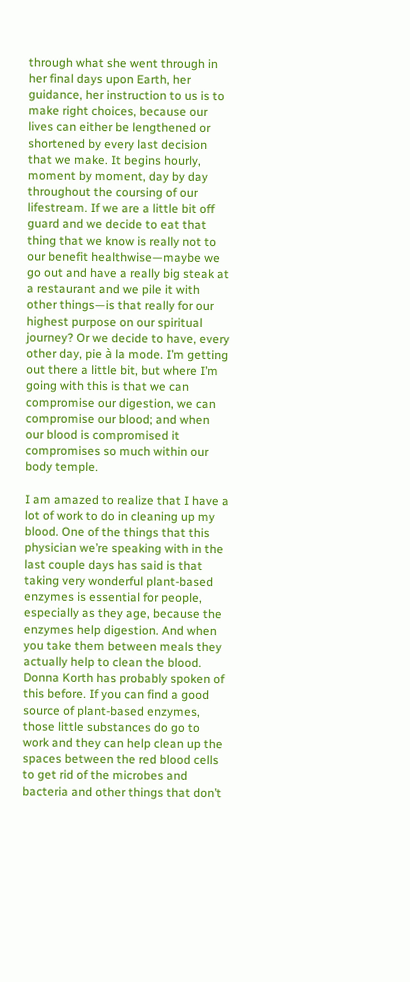through what she went through in her final days upon Earth, her guidance, her instruction to us is to make right choices, because our lives can either be lengthened or shortened by every last decision that we make. It begins hourly, moment by moment, day by day throughout the coursing of our lifestream. If we are a little bit off guard and we decide to eat that thing that we know is really not to our benefit healthwise—maybe we go out and have a really big steak at a restaurant and we pile it with other things—is that really for our highest purpose on our spiritual journey? Or we decide to have, every other day, pie à la mode. I’m getting out there a little bit, but where I’m going with this is that we can compromise our digestion, we can compromise our blood; and when our blood is compromised it compromises so much within our body temple.

I am amazed to realize that I have a lot of work to do in cleaning up my blood. One of the things that this physician we’re speaking with in the last couple days has said is that taking very wonderful plant-based enzymes is essential for people, especially as they age, because the enzymes help digestion. And when you take them between meals they actually help to clean the blood. Donna Korth has probably spoken of this before. If you can find a good source of plant-based enzymes, those little substances do go to work and they can help clean up the spaces between the red blood cells to get rid of the microbes and bacteria and other things that don’t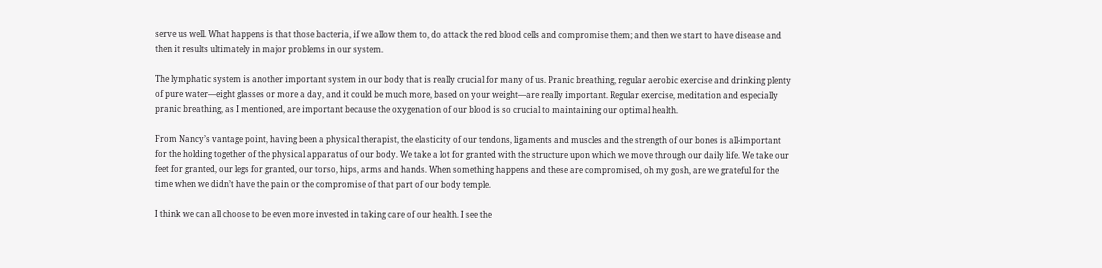serve us well. What happens is that those bacteria, if we allow them to, do attack the red blood cells and compromise them; and then we start to have disease and then it results ultimately in major problems in our system.

The lymphatic system is another important system in our body that is really crucial for many of us. Pranic breathing, regular aerobic exercise and drinking plenty of pure water—eight glasses or more a day, and it could be much more, based on your weight—are really important. Regular exercise, meditation and especially pranic breathing, as I mentioned, are important because the oxygenation of our blood is so crucial to maintaining our optimal health.

From Nancy’s vantage point, having been a physical therapist, the elasticity of our tendons, ligaments and muscles and the strength of our bones is all-important for the holding together of the physical apparatus of our body. We take a lot for granted with the structure upon which we move through our daily life. We take our feet for granted, our legs for granted, our torso, hips, arms and hands. When something happens and these are compromised, oh my gosh, are we grateful for the time when we didn’t have the pain or the compromise of that part of our body temple.

I think we can all choose to be even more invested in taking care of our health. I see the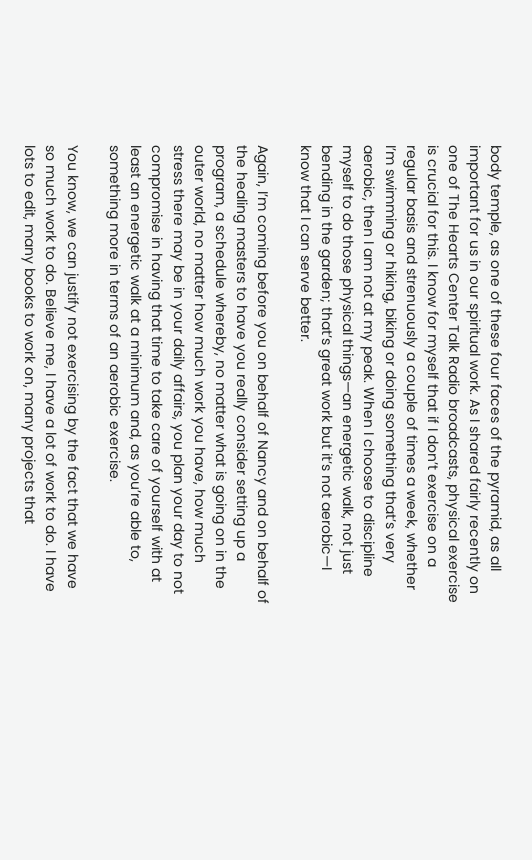body temple, as one of these four faces of the pyramid, as all important for us in our spiritual work. As I shared fairly recently on one of The Hearts Center Talk Radio broadcasts, physical exercise is crucial for this. I know for myself that if I don’t exercise on a regular basis and strenuously a couple of times a week, whether I’m swimming or hiking, biking or doing something that’s very aerobic, then I am not at my peak. When I choose to discipline myself to do those physical things—an energetic walk, not just bending in the garden; that’s great work but it’s not aerobic—I know that I can serve better.

Again, I’m coming before you on behalf of Nancy and on behalf of the healing masters to have you really consider setting up a program, a schedule whereby, no matter what is going on in the outer world, no matter how much work you have, how much stress there may be in your daily affairs, you plan your day to not compromise in having that time to take care of yourself with at least an energetic walk at a minimum and, as you’re able to, something more in terms of an aerobic exercise.

You know, we can justify not exercising by the fact that we have so much work to do. Believe me, I have a lot of work to do. I have lots to edit, many books to work on, many projects that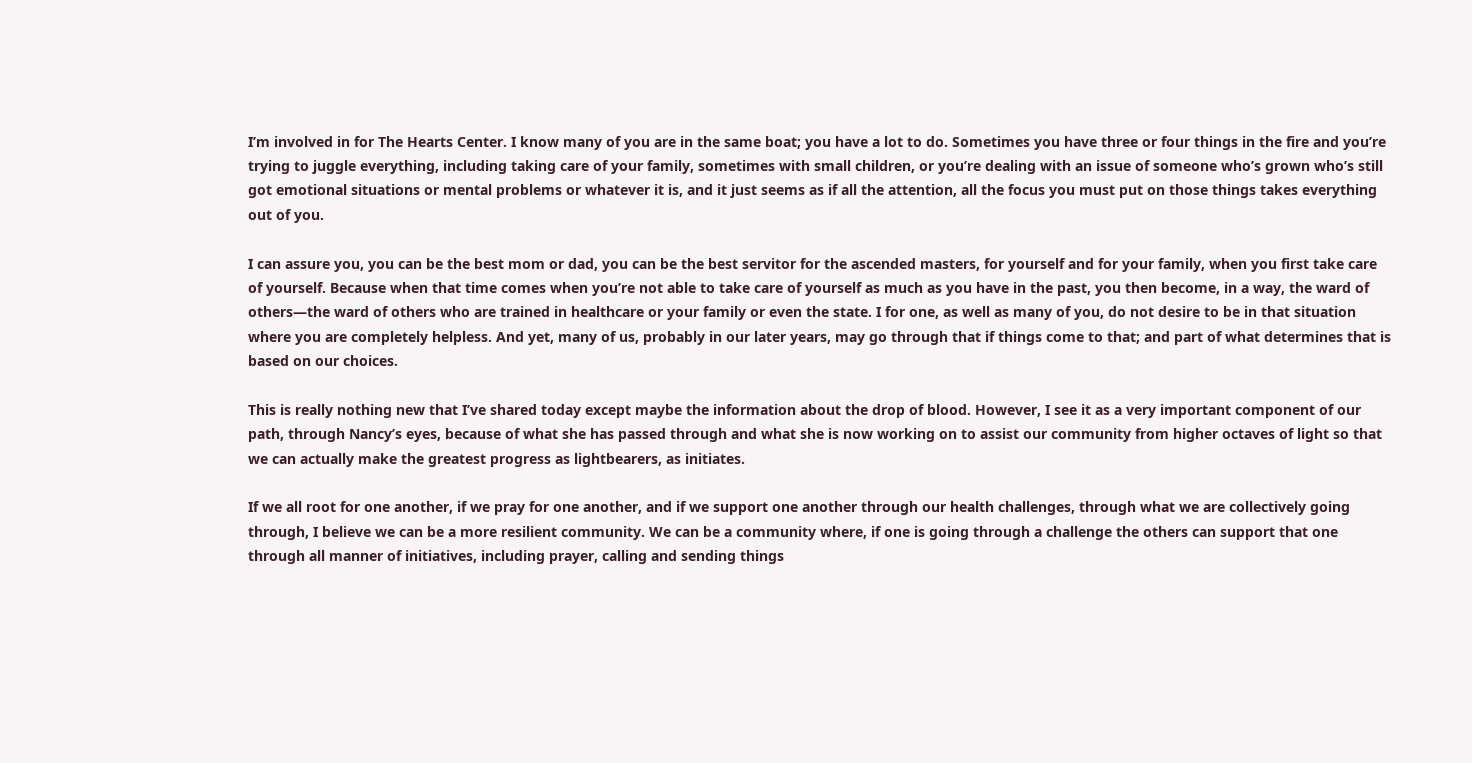I’m involved in for The Hearts Center. I know many of you are in the same boat; you have a lot to do. Sometimes you have three or four things in the fire and you’re trying to juggle everything, including taking care of your family, sometimes with small children, or you’re dealing with an issue of someone who’s grown who’s still got emotional situations or mental problems or whatever it is, and it just seems as if all the attention, all the focus you must put on those things takes everything out of you.

I can assure you, you can be the best mom or dad, you can be the best servitor for the ascended masters, for yourself and for your family, when you first take care of yourself. Because when that time comes when you’re not able to take care of yourself as much as you have in the past, you then become, in a way, the ward of others—the ward of others who are trained in healthcare or your family or even the state. I for one, as well as many of you, do not desire to be in that situation where you are completely helpless. And yet, many of us, probably in our later years, may go through that if things come to that; and part of what determines that is based on our choices.

This is really nothing new that I’ve shared today except maybe the information about the drop of blood. However, I see it as a very important component of our path, through Nancy’s eyes, because of what she has passed through and what she is now working on to assist our community from higher octaves of light so that we can actually make the greatest progress as lightbearers, as initiates.

If we all root for one another, if we pray for one another, and if we support one another through our health challenges, through what we are collectively going through, I believe we can be a more resilient community. We can be a community where, if one is going through a challenge the others can support that one through all manner of initiatives, including prayer, calling and sending things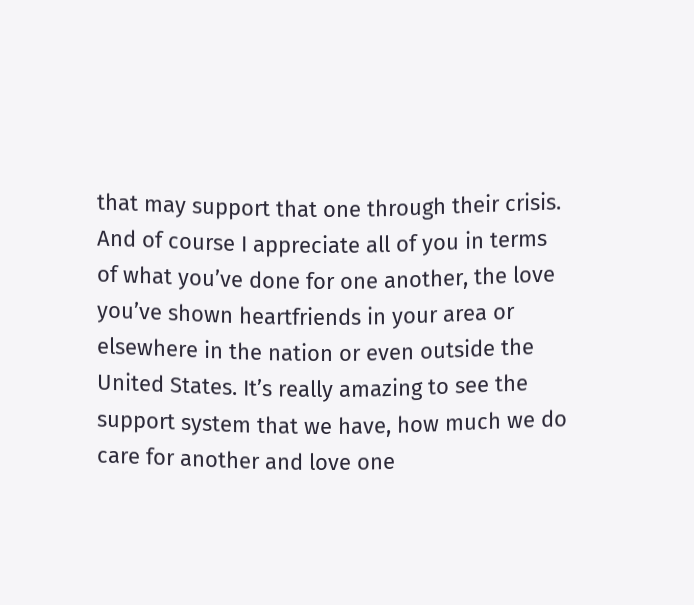that may support that one through their crisis. And of course I appreciate all of you in terms of what you’ve done for one another, the love you’ve shown heartfriends in your area or elsewhere in the nation or even outside the United States. It’s really amazing to see the support system that we have, how much we do care for another and love one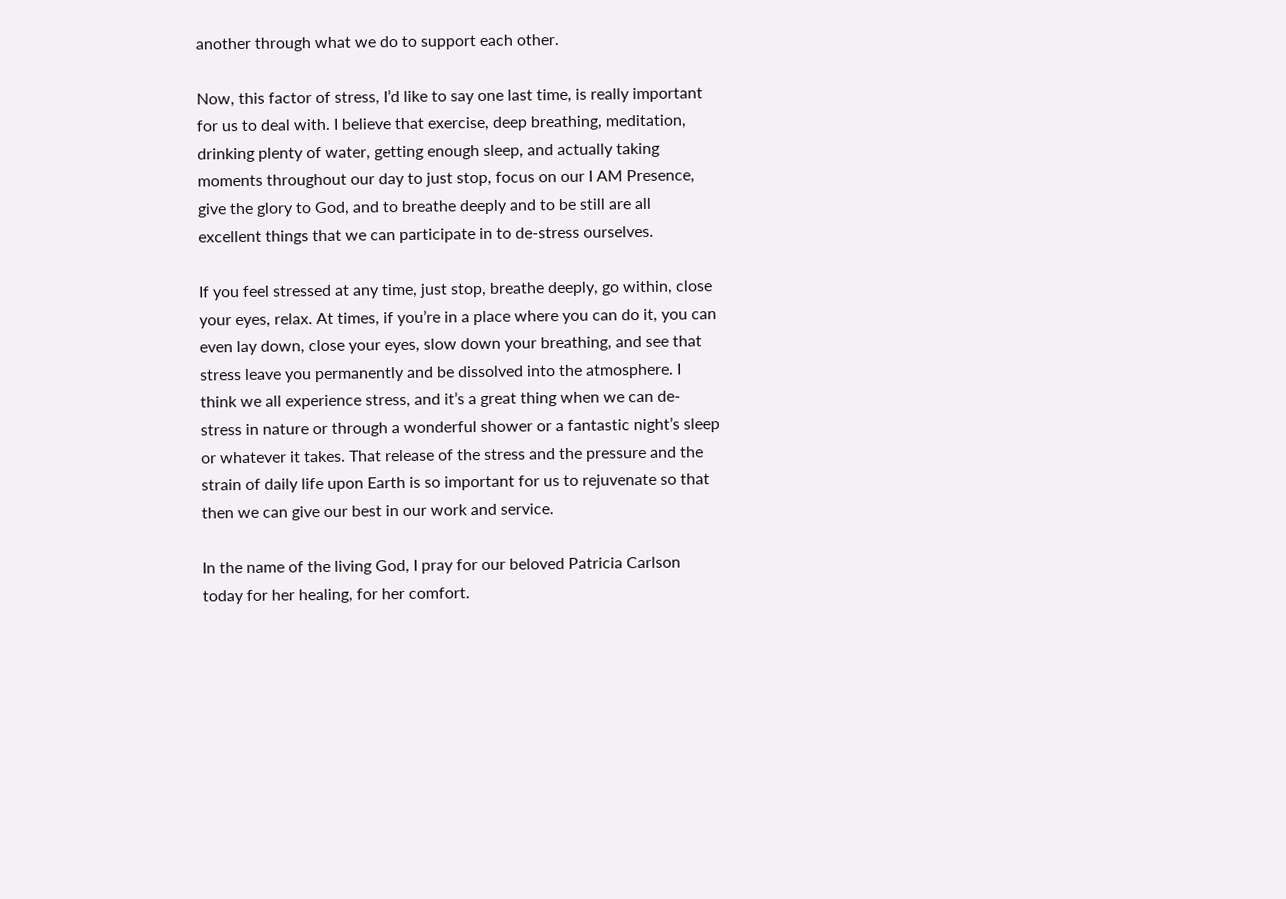another through what we do to support each other.

Now, this factor of stress, I’d like to say one last time, is really important for us to deal with. I believe that exercise, deep breathing, meditation, drinking plenty of water, getting enough sleep, and actually taking moments throughout our day to just stop, focus on our I AM Presence, give the glory to God, and to breathe deeply and to be still are all excellent things that we can participate in to de-stress ourselves.

If you feel stressed at any time, just stop, breathe deeply, go within, close your eyes, relax. At times, if you’re in a place where you can do it, you can even lay down, close your eyes, slow down your breathing, and see that stress leave you permanently and be dissolved into the atmosphere. I think we all experience stress, and it’s a great thing when we can de-stress in nature or through a wonderful shower or a fantastic night’s sleep or whatever it takes. That release of the stress and the pressure and the strain of daily life upon Earth is so important for us to rejuvenate so that then we can give our best in our work and service.

In the name of the living God, I pray for our beloved Patricia Carlson today for her healing, for her comfort.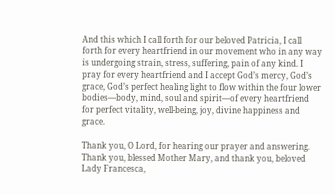And this which I call forth for our beloved Patricia, I call forth for every heartfriend in our movement who in any way is undergoing strain, stress, suffering, pain of any kind. I pray for every heartfriend and I accept God’s mercy, God’s grace, God’s perfect healing light to flow within the four lower bodies—body, mind, soul and spirit—of every heartfriend for perfect vitality, well-being, joy, divine happiness and grace.

Thank you, O Lord, for hearing our prayer and answering. Thank you, blessed Mother Mary, and thank you, beloved Lady Francesca,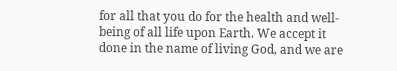for all that you do for the health and well-being of all life upon Earth. We accept it done in the name of living God, and we are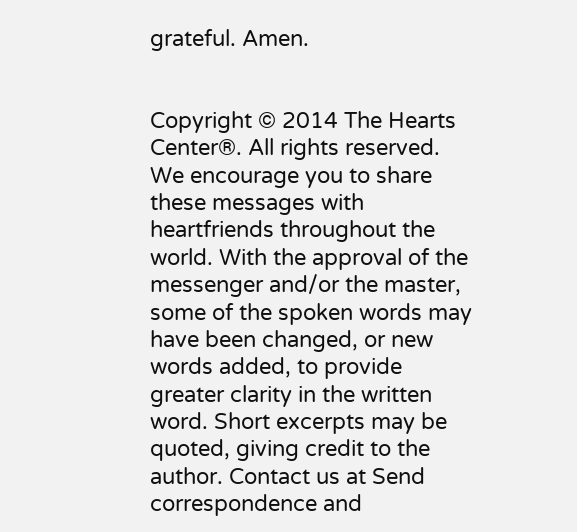grateful. Amen.


Copyright © 2014 The Hearts Center®. All rights reserved. We encourage you to share these messages with heartfriends throughout the world. With the approval of the messenger and/or the master, some of the spoken words may have been changed, or new words added, to provide greater clarity in the written word. Short excerpts may be quoted, giving credit to the author. Contact us at Send correspondence and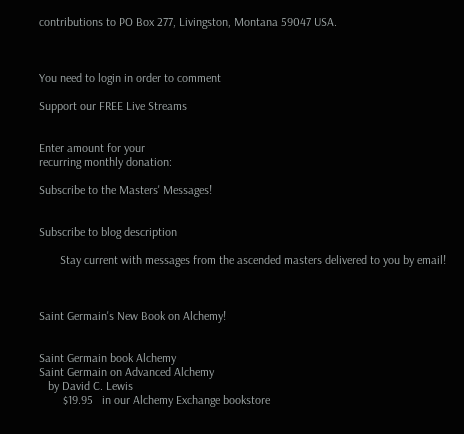contributions to PO Box 277, Livingston, Montana 59047 USA.



You need to login in order to comment

Support our FREE Live Streams


Enter amount for your
recurring monthly donation:

Subscribe to the Masters' Messages!


Subscribe to blog description

       Stay current with messages from the ascended masters delivered to you by email!



Saint Germain's New Book on Alchemy!


Saint Germain book Alchemy
Saint Germain on Advanced Alchemy
   by David C. Lewis
        $19.95   in our Alchemy Exchange bookstore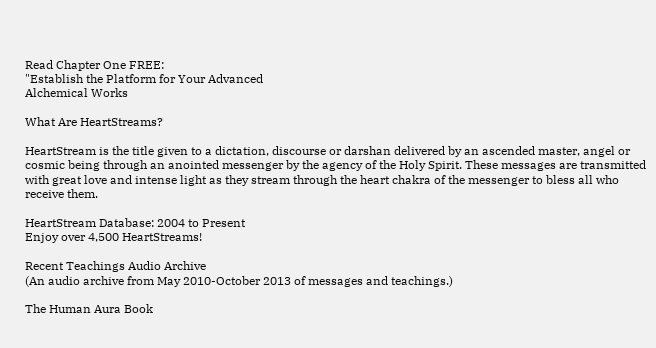Read Chapter One FREE:
"Establish the Platform for Your Advanced
Alchemical Works

What Are HeartStreams?

HeartStream is the title given to a dictation, discourse or darshan delivered by an ascended master, angel or cosmic being through an anointed messenger by the agency of the Holy Spirit. These messages are transmitted with great love and intense light as they stream through the heart chakra of the messenger to bless all who receive them.

HeartStream Database: 2004 to Present
Enjoy over 4,500 HeartStreams!

Recent Teachings Audio Archive
(An audio archive from May 2010-October 2013 of messages and teachings.)

The Human Aura Book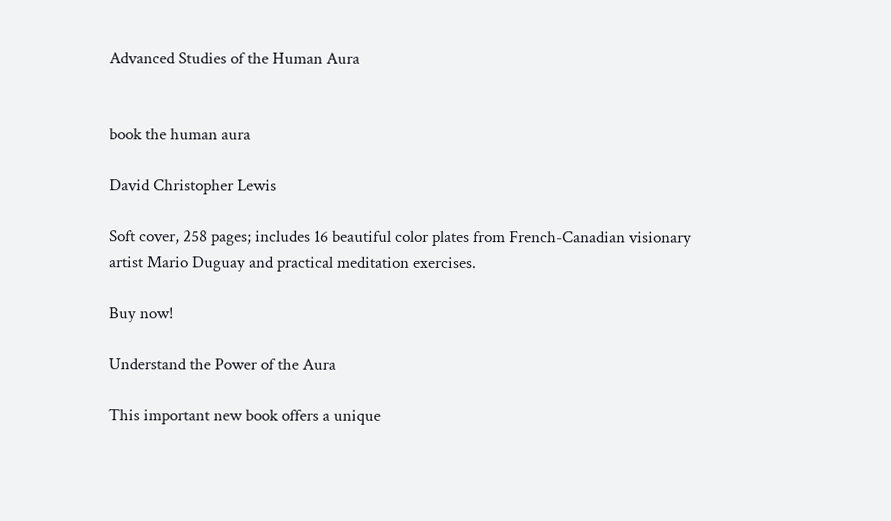Advanced Studies of the Human Aura


book the human aura

David Christopher Lewis

Soft cover, 258 pages; includes 16 beautiful color plates from French-Canadian visionary artist Mario Duguay and practical meditation exercises.

Buy now!

Understand the Power of the Aura

This important new book offers a unique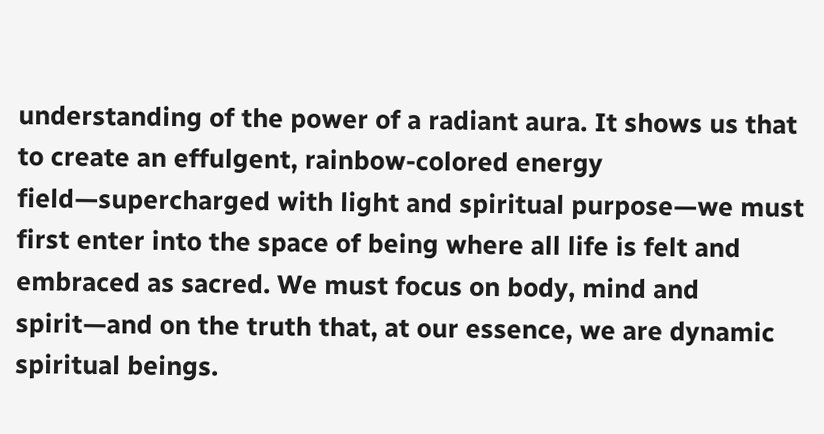understanding of the power of a radiant aura. It shows us that to create an effulgent, rainbow-colored energy field—supercharged with light and spiritual purpose—we must first enter into the space of being where all life is felt and embraced as sacred. We must focus on body, mind and spirit—and on the truth that, at our essence, we are dynamic spiritual beings.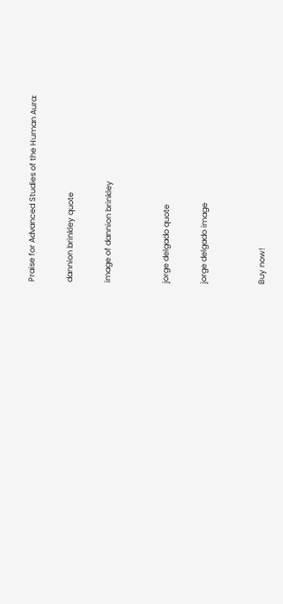Praise for Advanced Studies of the Human Aura:

dannion brinkley quote

image of dannion brinkley


jorge delgado quote

jorge delgado image


Buy now!